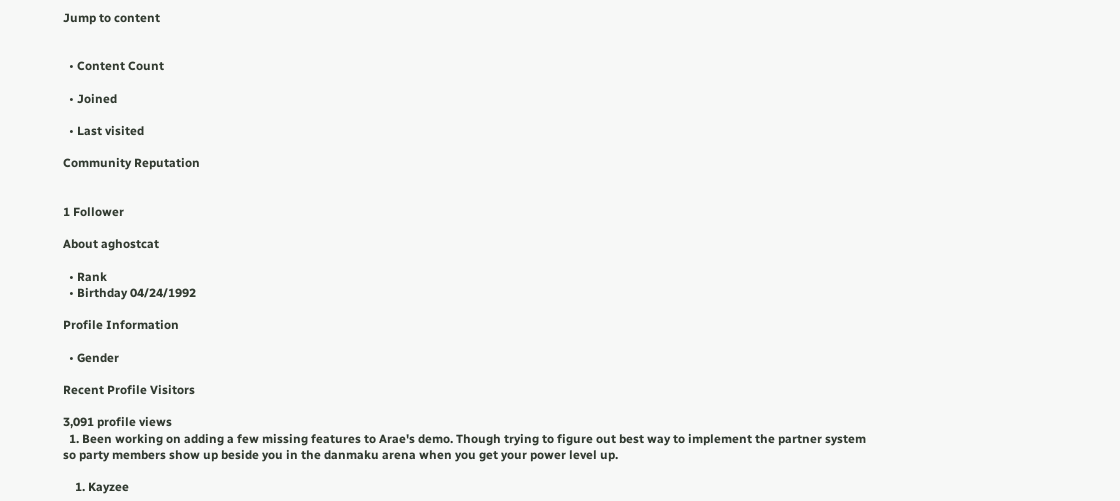Jump to content


  • Content Count

  • Joined

  • Last visited

Community Reputation


1 Follower

About aghostcat

  • Rank
  • Birthday 04/24/1992

Profile Information

  • Gender

Recent Profile Visitors

3,091 profile views
  1. Been working on adding a few missing features to Arae's demo. Though trying to figure out best way to implement the partner system so party members show up beside you in the danmaku arena when you get your power level up.

    1. Kayzee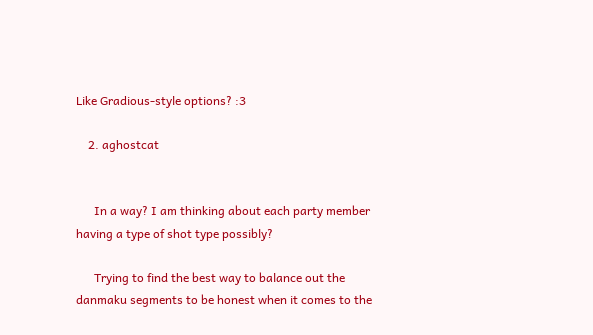Like Gradious-style options? :3

    2. aghostcat


      In a way? I am thinking about each party member having a type of shot type possibly?

      Trying to find the best way to balance out the danmaku segments to be honest when it comes to the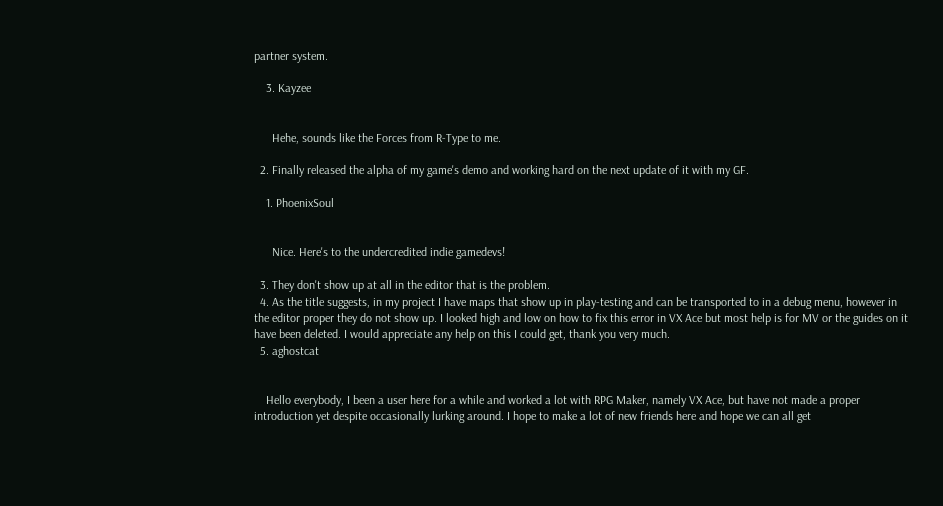partner system.

    3. Kayzee


      Hehe, sounds like the Forces from R-Type to me.

  2. Finally released the alpha of my game's demo and working hard on the next update of it with my GF.

    1. PhoenixSoul


      Nice. Here's to the undercredited indie gamedevs!

  3. They don't show up at all in the editor that is the problem.
  4. As the title suggests, in my project I have maps that show up in play-testing and can be transported to in a debug menu, however in the editor proper they do not show up. I looked high and low on how to fix this error in VX Ace but most help is for MV or the guides on it have been deleted. I would appreciate any help on this I could get, thank you very much.
  5. aghostcat


    Hello everybody, I been a user here for a while and worked a lot with RPG Maker, namely VX Ace, but have not made a proper introduction yet despite occasionally lurking around. I hope to make a lot of new friends here and hope we can all get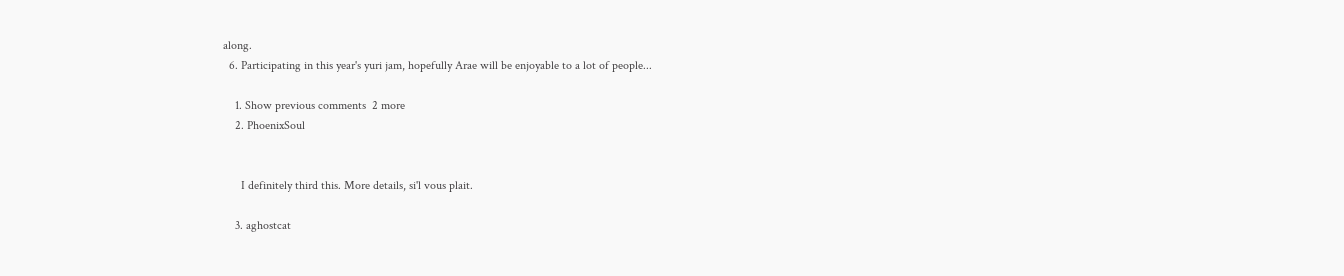along.
  6. Participating in this year's yuri jam, hopefully Arae will be enjoyable to a lot of people...

    1. Show previous comments  2 more
    2. PhoenixSoul


      I definitely third this. More details, si'l vous plait.

    3. aghostcat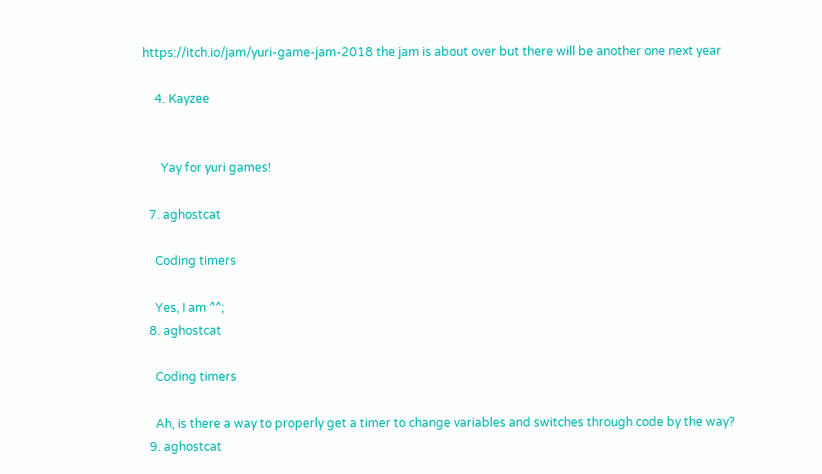https://itch.io/jam/yuri-game-jam-2018 the jam is about over but there will be another one next year

    4. Kayzee


      Yay for yuri games!

  7. aghostcat

    Coding timers

    Yes, I am ^^;
  8. aghostcat

    Coding timers

    Ah, is there a way to properly get a timer to change variables and switches through code by the way?
  9. aghostcat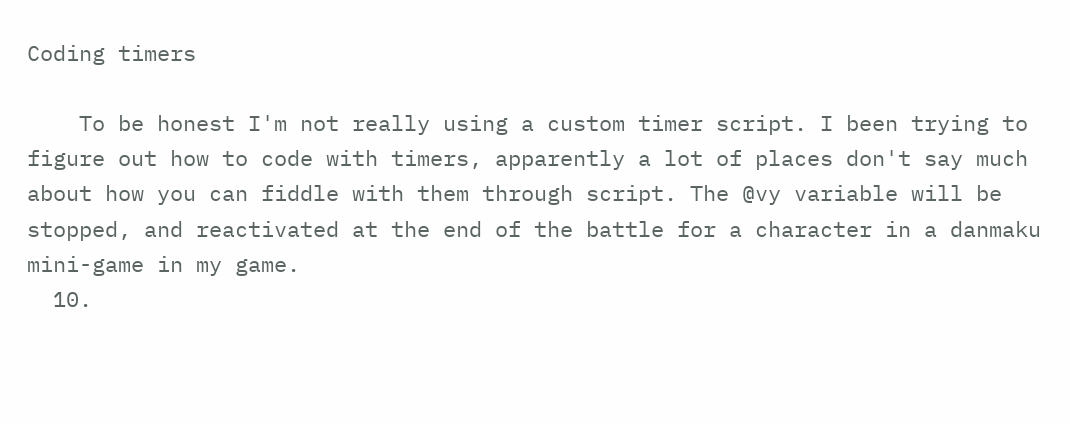Coding timers

    To be honest I'm not really using a custom timer script. I been trying to figure out how to code with timers, apparently a lot of places don't say much about how you can fiddle with them through script. The @vy variable will be stopped, and reactivated at the end of the battle for a character in a danmaku mini-game in my game.
  10.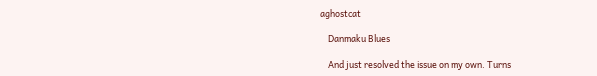aghostcat

    Danmaku Blues

    And just resolved the issue on my own. Turns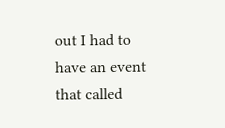out I had to have an event that called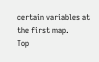certain variables at the first map.
Top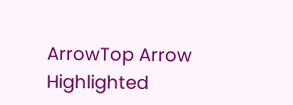ArrowTop Arrow Highlighted